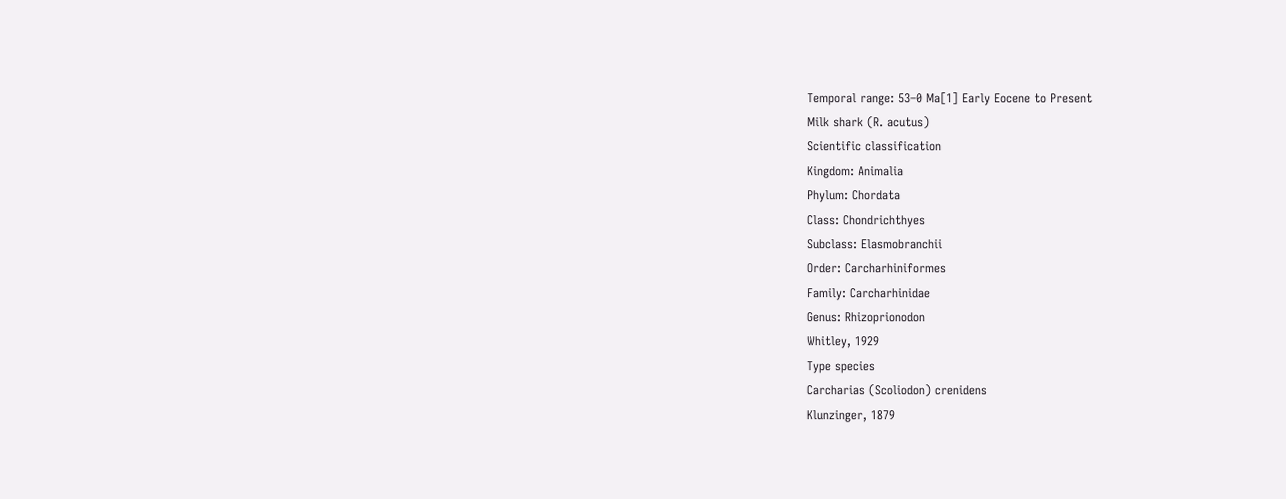Temporal range: 53–0 Ma[1] Early Eocene to Present
Milk shark (R. acutus)
Scientific classification
Kingdom: Animalia
Phylum: Chordata
Class: Chondrichthyes
Subclass: Elasmobranchii
Order: Carcharhiniformes
Family: Carcharhinidae
Genus: Rhizoprionodon
Whitley, 1929
Type species
Carcharias (Scoliodon) crenidens
Klunzinger, 1879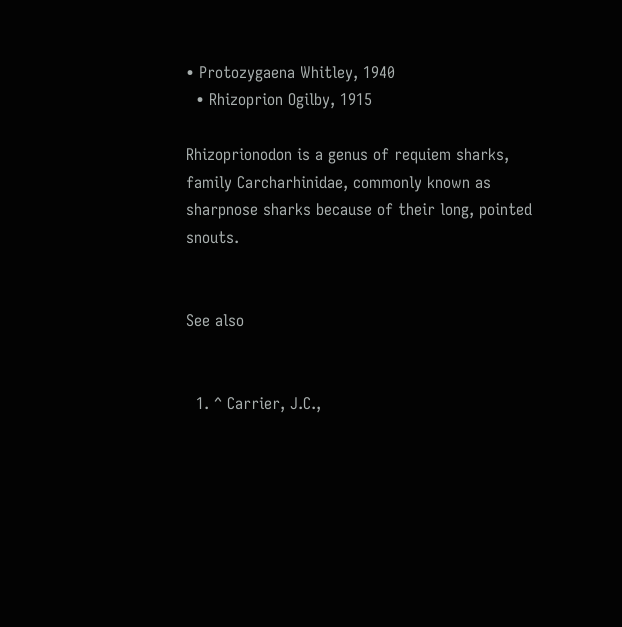• Protozygaena Whitley, 1940
  • Rhizoprion Ogilby, 1915

Rhizoprionodon is a genus of requiem sharks, family Carcharhinidae, commonly known as sharpnose sharks because of their long, pointed snouts.


See also


  1. ^ Carrier, J.C.,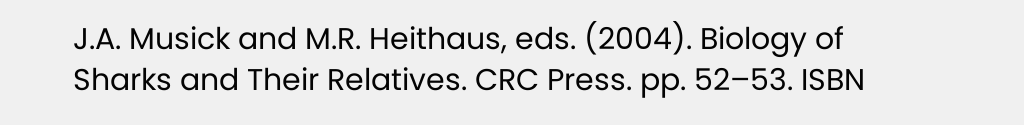J.A. Musick and M.R. Heithaus, eds. (2004). Biology of Sharks and Their Relatives. CRC Press. pp. 52–53. ISBN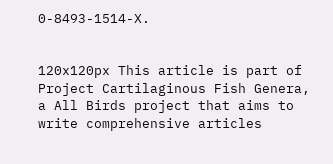0-8493-1514-X.


120x120px This article is part of Project Cartilaginous Fish Genera, a All Birds project that aims to write comprehensive articles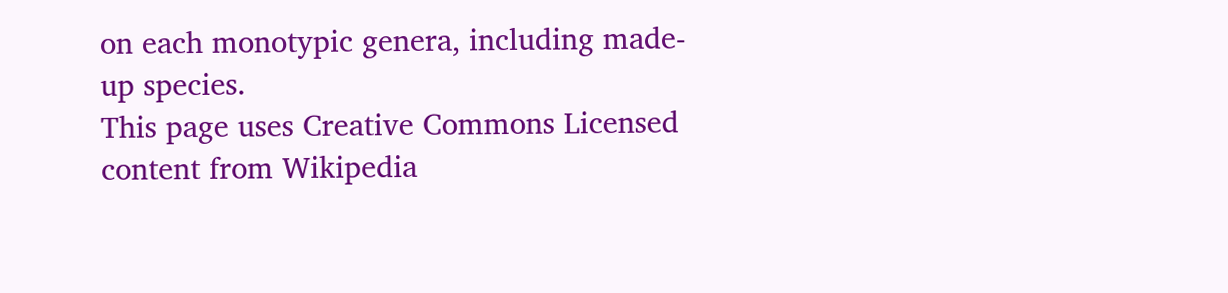on each monotypic genera, including made-up species.
This page uses Creative Commons Licensed content from Wikipedia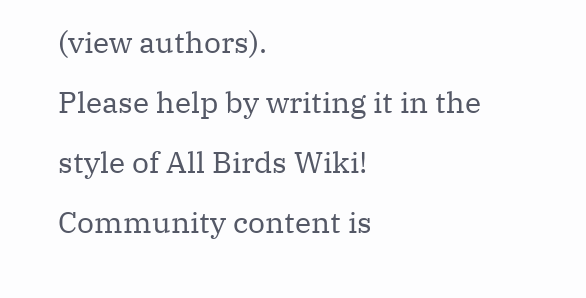(view authors).
Please help by writing it in the style of All Birds Wiki!
Community content is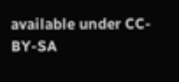available under CC-BY-SA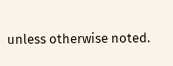unless otherwise noted.